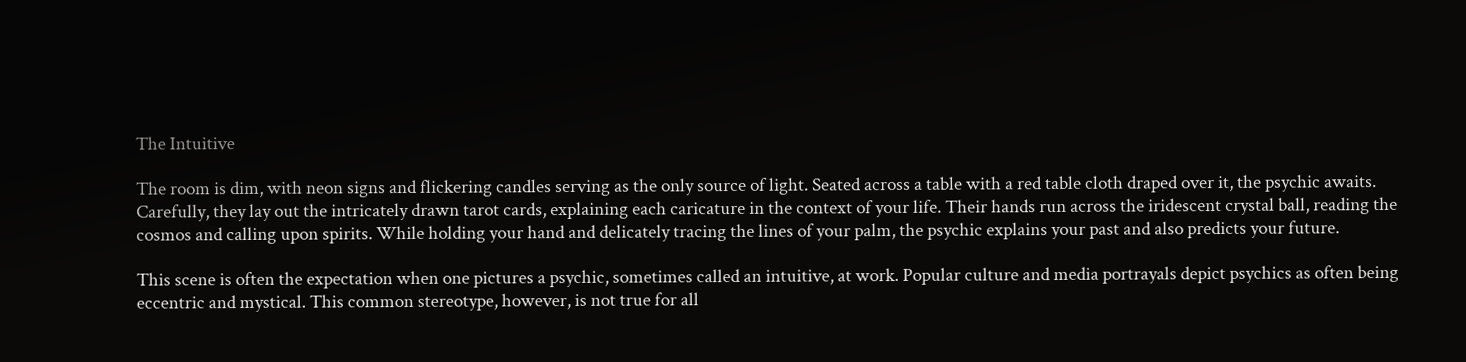The Intuitive

The room is dim, with neon signs and flickering candles serving as the only source of light. Seated across a table with a red table cloth draped over it, the psychic awaits. Carefully, they lay out the intricately drawn tarot cards, explaining each caricature in the context of your life. Their hands run across the iridescent crystal ball, reading the cosmos and calling upon spirits. While holding your hand and delicately tracing the lines of your palm, the psychic explains your past and also predicts your future.

This scene is often the expectation when one pictures a psychic, sometimes called an intuitive, at work. Popular culture and media portrayals depict psychics as often being eccentric and mystical. This common stereotype, however, is not true for all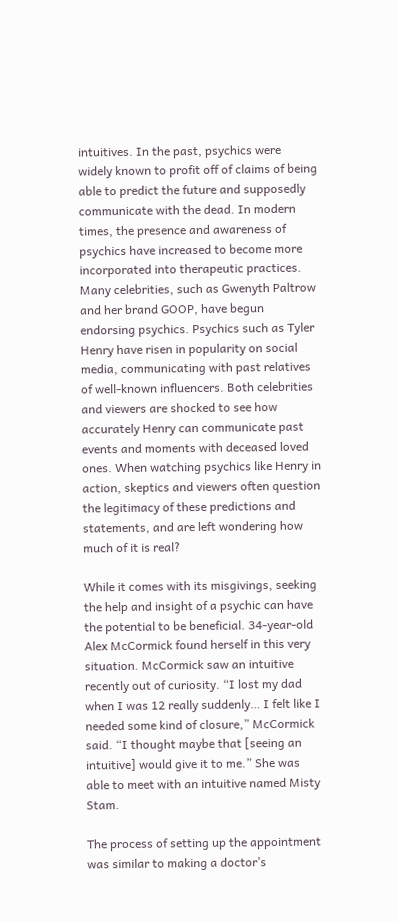intuitives. In the past, psychics were widely known to profit off of claims of being able to predict the future and supposedly communicate with the dead. In modern times, the presence and awareness of psychics have increased to become more incorporated into therapeutic practices. Many celebrities, such as Gwenyth Paltrow and her brand GOOP, have begun endorsing psychics. Psychics such as Tyler Henry have risen in popularity on social media, communicating with past relatives of well-known influencers. Both celebrities and viewers are shocked to see how accurately Henry can communicate past events and moments with deceased loved ones. When watching psychics like Henry in action, skeptics and viewers often question the legitimacy of these predictions and statements, and are left wondering how much of it is real?

While it comes with its misgivings, seeking the help and insight of a psychic can have the potential to be beneficial. 34-year-old Alex McCormick found herself in this very situation. McCormick saw an intuitive recently out of curiosity. “I lost my dad when I was 12 really suddenly… I felt like I needed some kind of closure,” McCormick said. “I thought maybe that [seeing an intuitive] would give it to me.” She was able to meet with an intuitive named Misty Stam.

The process of setting up the appointment was similar to making a doctor’s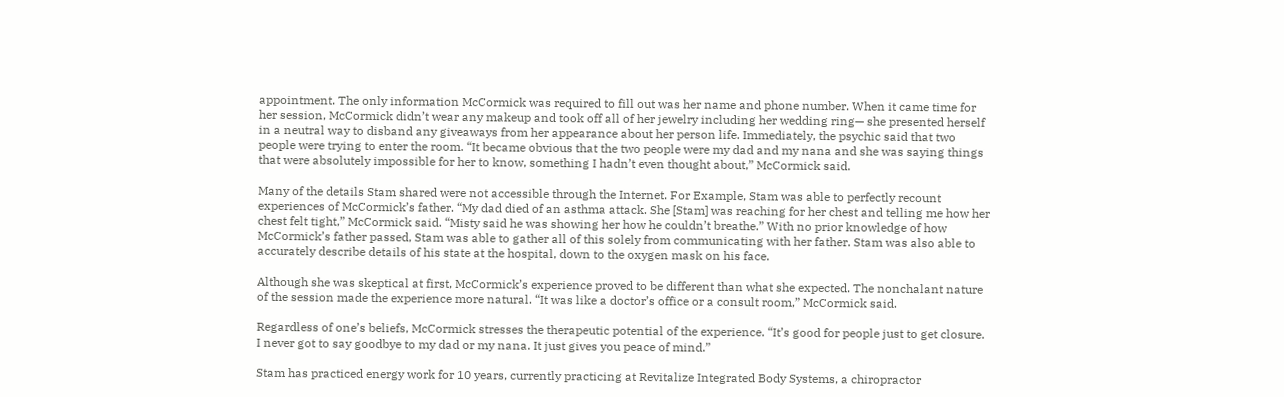appointment. The only information McCormick was required to fill out was her name and phone number. When it came time for her session, McCormick didn’t wear any makeup and took off all of her jewelry including her wedding ring— she presented herself in a neutral way to disband any giveaways from her appearance about her person life. Immediately, the psychic said that two people were trying to enter the room. “It became obvious that the two people were my dad and my nana and she was saying things that were absolutely impossible for her to know, something I hadn’t even thought about,” McCormick said.

Many of the details Stam shared were not accessible through the Internet. For Example, Stam was able to perfectly recount experiences of McCormick’s father. “My dad died of an asthma attack. She [Stam] was reaching for her chest and telling me how her chest felt tight,” McCormick said. “Misty said he was showing her how he couldn’t breathe.” With no prior knowledge of how McCormick’s father passed, Stam was able to gather all of this solely from communicating with her father. Stam was also able to accurately describe details of his state at the hospital, down to the oxygen mask on his face.

Although she was skeptical at first, McCormick’s experience proved to be different than what she expected. The nonchalant nature of the session made the experience more natural. “It was like a doctor’s office or a consult room,” McCormick said.

Regardless of one’s beliefs, McCormick stresses the therapeutic potential of the experience. “It’s good for people just to get closure. I never got to say goodbye to my dad or my nana. It just gives you peace of mind.”

Stam has practiced energy work for 10 years, currently practicing at Revitalize Integrated Body Systems, a chiropractor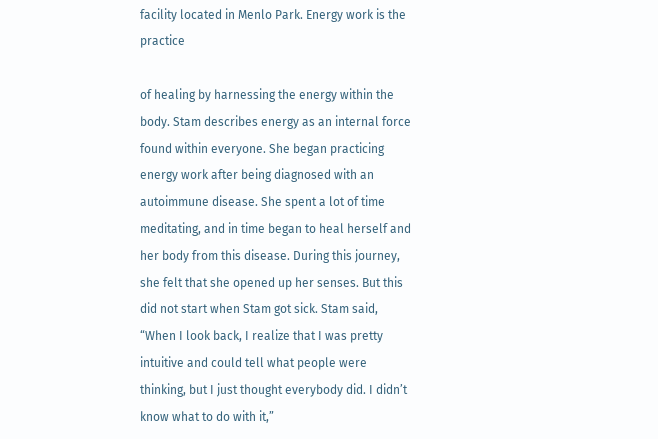facility located in Menlo Park. Energy work is the practice

of healing by harnessing the energy within the body. Stam describes energy as an internal force found within everyone. She began practicing energy work after being diagnosed with an autoimmune disease. She spent a lot of time meditating, and in time began to heal herself and her body from this disease. During this journey, she felt that she opened up her senses. But this did not start when Stam got sick. Stam said, “When I look back, I realize that I was pretty intuitive and could tell what people were thinking, but I just thought everybody did. I didn’t know what to do with it,”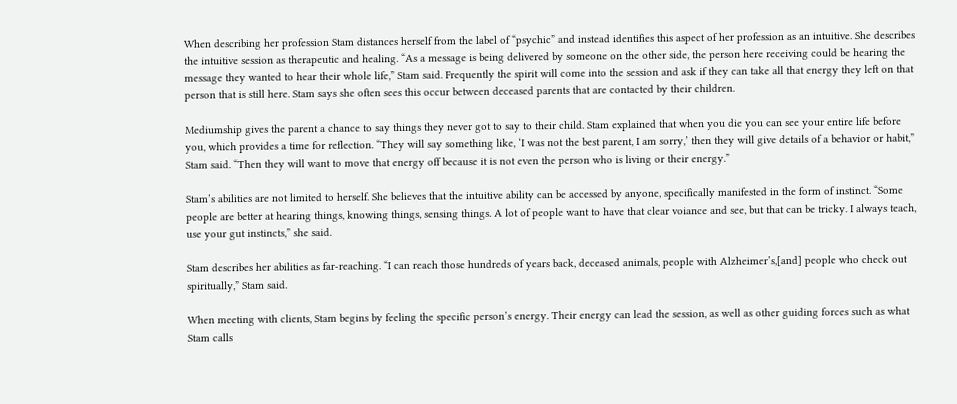When describing her profession Stam distances herself from the label of “psychic” and instead identifies this aspect of her profession as an intuitive. She describes the intuitive session as therapeutic and healing. “As a message is being delivered by someone on the other side, the person here receiving could be hearing the message they wanted to hear their whole life,” Stam said. Frequently the spirit will come into the session and ask if they can take all that energy they left on that person that is still here. Stam says she often sees this occur between deceased parents that are contacted by their children.

Mediumship gives the parent a chance to say things they never got to say to their child. Stam explained that when you die you can see your entire life before you, which provides a time for reflection. “They will say something like, ‘I was not the best parent, I am sorry,’ then they will give details of a behavior or habit,” Stam said. “Then they will want to move that energy off because it is not even the person who is living or their energy.”

Stam’s abilities are not limited to herself. She believes that the intuitive ability can be accessed by anyone, specifically manifested in the form of instinct. “Some people are better at hearing things, knowing things, sensing things. A lot of people want to have that clear voiance and see, but that can be tricky. I always teach, use your gut instincts,” she said.

Stam describes her abilities as far-reaching. “I can reach those hundreds of years back, deceased animals, people with Alzheimer’s,[and] people who check out spiritually,” Stam said.

When meeting with clients, Stam begins by feeling the specific person’s energy. Their energy can lead the session, as well as other guiding forces such as what Stam calls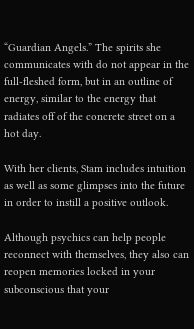“Guardian Angels.” The spirits she communicates with do not appear in the full-fleshed form, but in an outline of energy, similar to the energy that radiates off of the concrete street on a hot day.

With her clients, Stam includes intuition as well as some glimpses into the future in order to instill a positive outlook.

Although psychics can help people reconnect with themselves, they also can reopen memories locked in your subconscious that your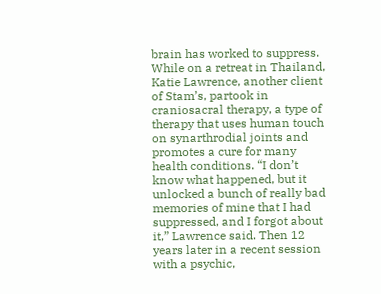brain has worked to suppress. While on a retreat in Thailand, Katie Lawrence, another client of Stam’s, partook in craniosacral therapy, a type of therapy that uses human touch on synarthrodial joints and promotes a cure for many health conditions. “I don’t know what happened, but it unlocked a bunch of really bad memories of mine that I had suppressed, and I forgot about it,” Lawrence said. Then 12 years later in a recent session with a psychic,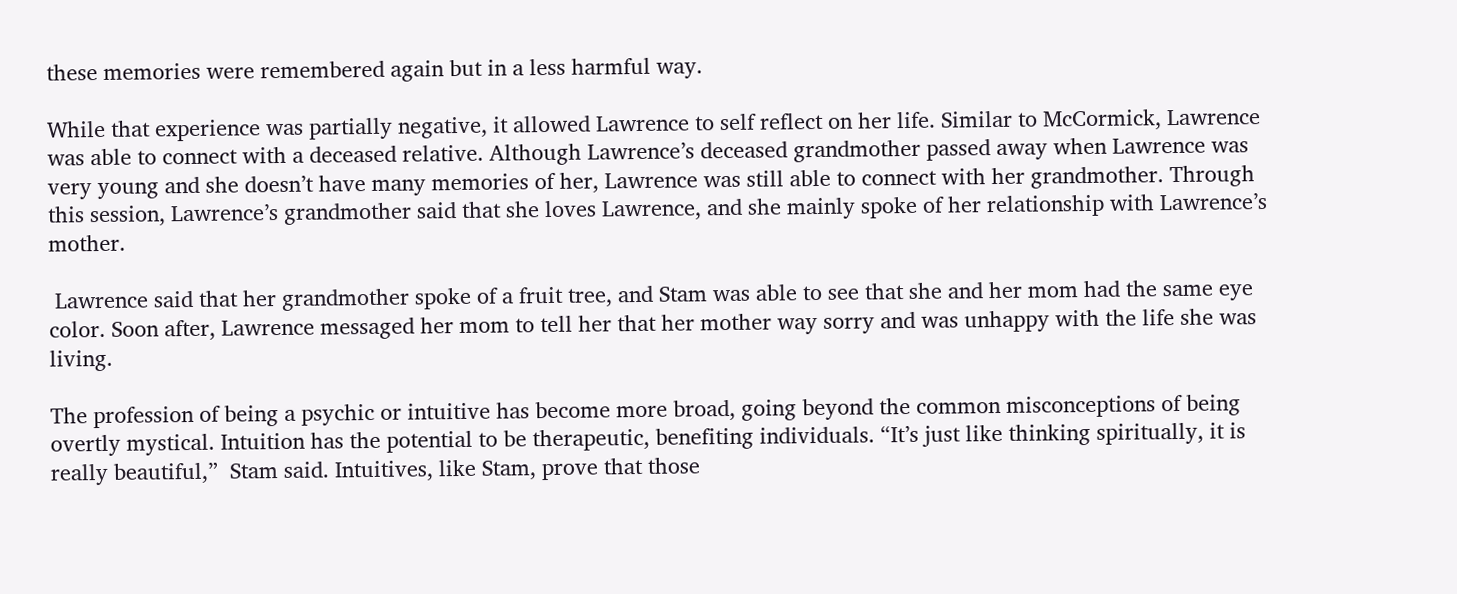these memories were remembered again but in a less harmful way.

While that experience was partially negative, it allowed Lawrence to self reflect on her life. Similar to McCormick, Lawrence was able to connect with a deceased relative. Although Lawrence’s deceased grandmother passed away when Lawrence was very young and she doesn’t have many memories of her, Lawrence was still able to connect with her grandmother. Through this session, Lawrence’s grandmother said that she loves Lawrence, and she mainly spoke of her relationship with Lawrence’s mother.

 Lawrence said that her grandmother spoke of a fruit tree, and Stam was able to see that she and her mom had the same eye color. Soon after, Lawrence messaged her mom to tell her that her mother way sorry and was unhappy with the life she was living.

The profession of being a psychic or intuitive has become more broad, going beyond the common misconceptions of being overtly mystical. Intuition has the potential to be therapeutic, benefiting individuals. “It’s just like thinking spiritually, it is really beautiful,”  Stam said. Intuitives, like Stam, prove that those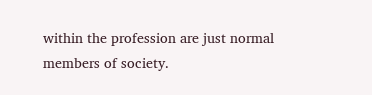within the profession are just normal members of society.